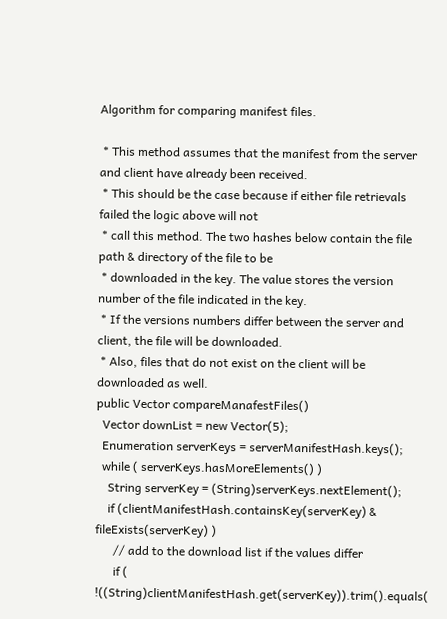Algorithm for comparing manifest files.

 * This method assumes that the manifest from the server and client have already been received.
 * This should be the case because if either file retrievals failed the logic above will not
 * call this method. The two hashes below contain the file path & directory of the file to be
 * downloaded in the key. The value stores the version number of the file indicated in the key.
 * If the versions numbers differ between the server and client, the file will be downloaded.
 * Also, files that do not exist on the client will be downloaded as well.
public Vector compareManafestFiles()
  Vector downList = new Vector(5);
  Enumeration serverKeys = serverManifestHash.keys();
  while ( serverKeys.hasMoreElements() )
    String serverKey = (String)serverKeys.nextElement();
    if (clientManifestHash.containsKey(serverKey) & fileExists(serverKey) )
      // add to the download list if the values differ
      if ( !((String)clientManifestHash.get(serverKey)).trim().equals(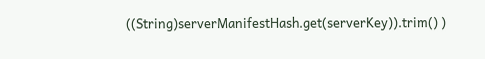((String)serverManifestHash.get(serverKey)).trim() )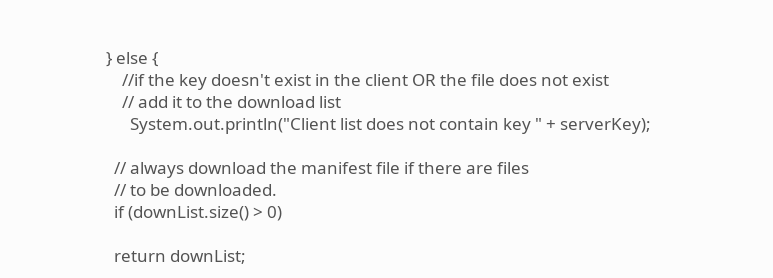} else {
    //if the key doesn't exist in the client OR the file does not exist
    // add it to the download list
      System.out.println("Client list does not contain key " + serverKey);

  // always download the manifest file if there are files
  // to be downloaded.
  if (downList.size() > 0)

  return downList;